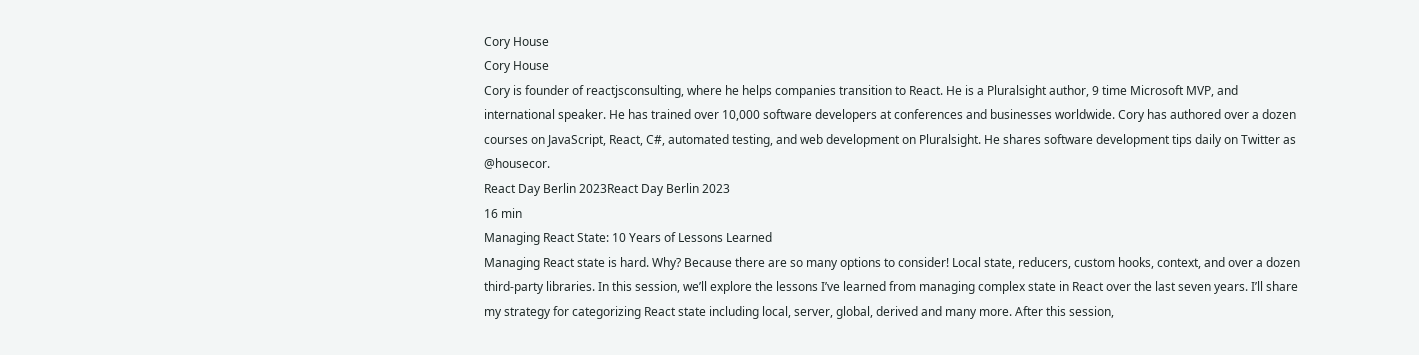Cory House
Cory House
Cory is founder of reactjsconsulting, where he helps companies transition to React. He is a Pluralsight author, 9 time Microsoft MVP, and international speaker. He has trained over 10,000 software developers at conferences and businesses worldwide. Cory has authored over a dozen courses on JavaScript, React, C#, automated testing, and web development on Pluralsight. He shares software development tips daily on Twitter as @housecor.
React Day Berlin 2023React Day Berlin 2023
16 min
Managing React State: 10 Years of Lessons Learned
Managing React state is hard. Why? Because there are so many options to consider! Local state, reducers, custom hooks, context, and over a dozen third-party libraries. In this session, we’ll explore the lessons I’ve learned from managing complex state in React over the last seven years. I’ll share my strategy for categorizing React state including local, server, global, derived and many more. After this session,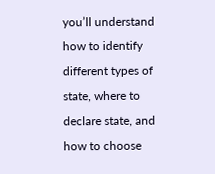you’ll understand how to identify different types of state, where to declare state, and how to choose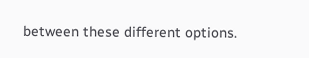between these different options.